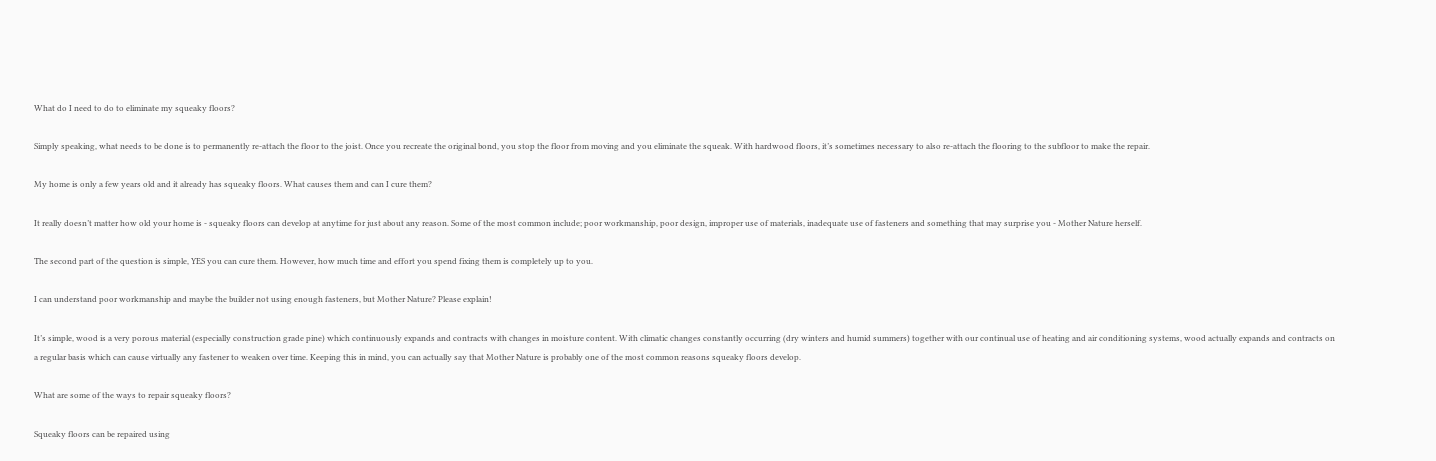What do I need to do to eliminate my squeaky floors?

Simply speaking, what needs to be done is to permanently re-attach the floor to the joist. Once you recreate the original bond, you stop the floor from moving and you eliminate the squeak. With hardwood floors, it’s sometimes necessary to also re-attach the flooring to the subfloor to make the repair.

My home is only a few years old and it already has squeaky floors. What causes them and can I cure them?

It really doesn’t matter how old your home is - squeaky floors can develop at anytime for just about any reason. Some of the most common include; poor workmanship, poor design, improper use of materials, inadequate use of fasteners and something that may surprise you - Mother Nature herself.

The second part of the question is simple, YES you can cure them. However, how much time and effort you spend fixing them is completely up to you.

I can understand poor workmanship and maybe the builder not using enough fasteners, but Mother Nature? Please explain!

It’s simple, wood is a very porous material (especially construction grade pine) which continuously expands and contracts with changes in moisture content. With climatic changes constantly occurring (dry winters and humid summers) together with our continual use of heating and air conditioning systems, wood actually expands and contracts on a regular basis which can cause virtually any fastener to weaken over time. Keeping this in mind, you can actually say that Mother Nature is probably one of the most common reasons squeaky floors develop.

What are some of the ways to repair squeaky floors?

Squeaky floors can be repaired using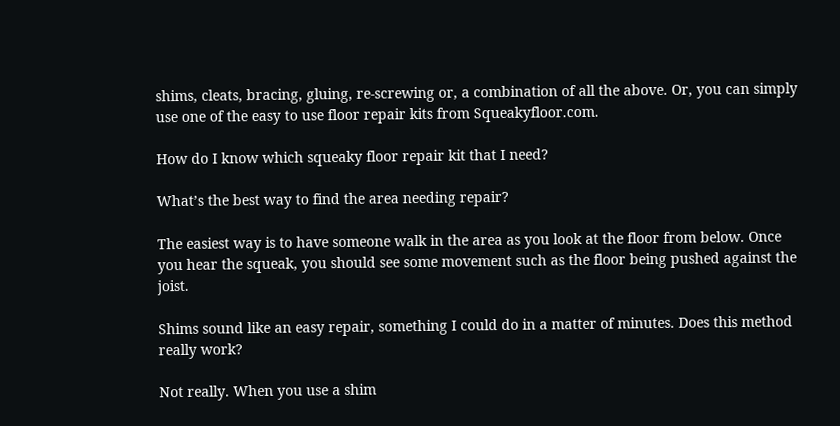shims, cleats, bracing, gluing, re-screwing or, a combination of all the above. Or, you can simply use one of the easy to use floor repair kits from Squeakyfloor.com.

How do I know which squeaky floor repair kit that I need?

What’s the best way to find the area needing repair?

The easiest way is to have someone walk in the area as you look at the floor from below. Once you hear the squeak, you should see some movement such as the floor being pushed against the joist.

Shims sound like an easy repair, something I could do in a matter of minutes. Does this method really work?

Not really. When you use a shim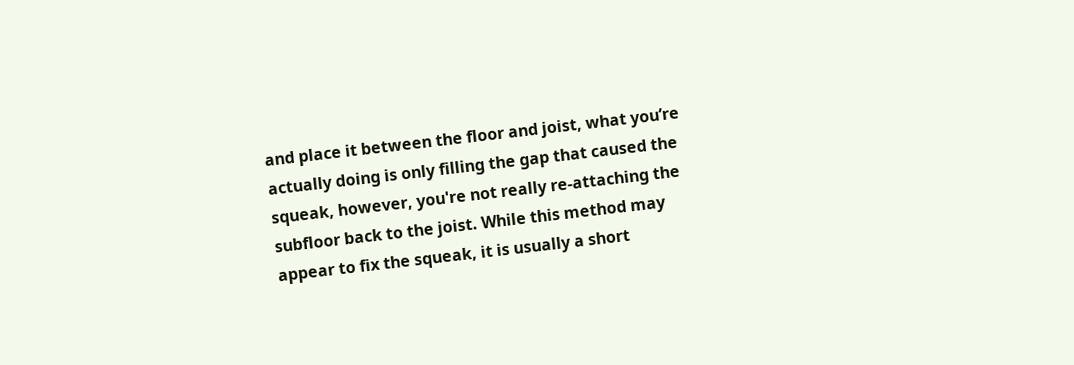and place it between the floor and joist, what you’re actually doing is only filling the gap that caused the squeak, however, you're not really re-attaching the subfloor back to the joist. While this method may appear to fix the squeak, it is usually a short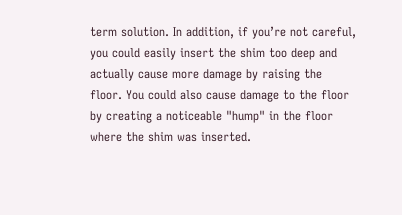term solution. In addition, if you’re not careful, you could easily insert the shim too deep and actually cause more damage by raising the floor. You could also cause damage to the floor by creating a noticeable "hump" in the floor where the shim was inserted.